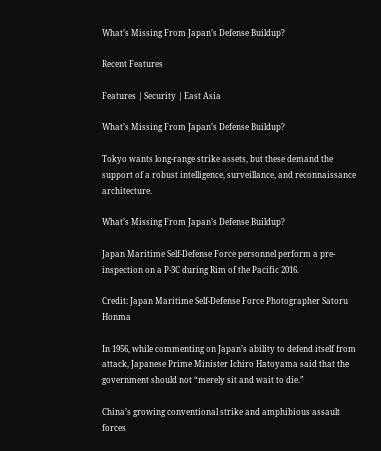What’s Missing From Japan’s Defense Buildup?

Recent Features

Features | Security | East Asia

What’s Missing From Japan’s Defense Buildup?

Tokyo wants long-range strike assets, but these demand the support of a robust intelligence, surveillance, and reconnaissance architecture.

What’s Missing From Japan’s Defense Buildup?

Japan Maritime Self-Defense Force personnel perform a pre-inspection on a P-3C during Rim of the Pacific 2016.

Credit: Japan Maritime Self-Defense Force Photographer Satoru Honma

In 1956, while commenting on Japan’s ability to defend itself from attack, Japanese Prime Minister Ichiro Hatoyama said that the government should not “merely sit and wait to die.”

China’s growing conventional strike and amphibious assault forces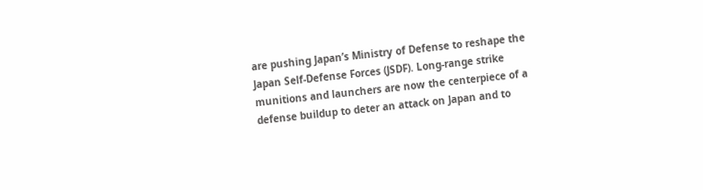are pushing Japan’s Ministry of Defense to reshape the Japan Self-Defense Forces (JSDF). Long-range strike munitions and launchers are now the centerpiece of a defense buildup to deter an attack on Japan and to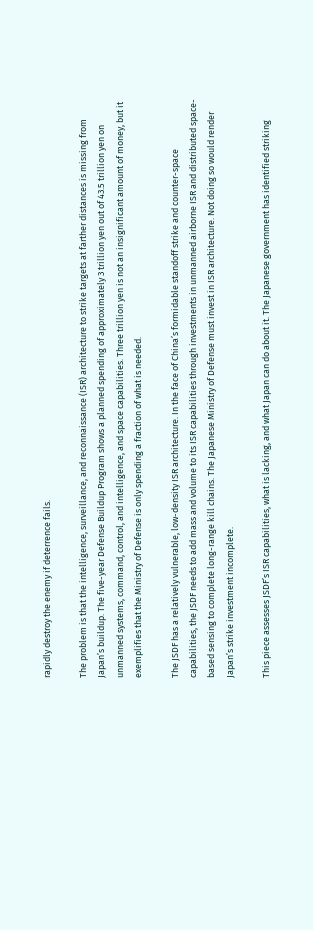rapidly destroy the enemy if deterrence fails.

The problem is that the intelligence, surveillance, and reconnaissance (ISR) architecture to strike targets at farther distances is missing from Japan’s buildup. The five-year Defense Buildup Program shows a planned spending of approximately 3 trillion yen out of 43.5 trillion yen on unmanned systems, command, control, and intelligence, and space capabilities. Three trillion yen is not an insignificant amount of money, but it exemplifies that the Ministry of Defense is only spending a fraction of what is needed.

The JSDF has a relatively vulnerable, low-density ISR architecture. In the face of China’s formidable standoff strike and counter-space capabilities, the JSDF needs to add mass and volume to its ISR capabilities through investments in unmanned airborne ISR and distributed space-based sensing to complete long-range kill chains. The Japanese Ministry of Defense must invest in ISR architecture. Not doing so would render Japan’s strike investment incomplete.

This piece assesses JSDF’s ISR capabilities, what is lacking, and what Japan can do about it. The Japanese government has identified striking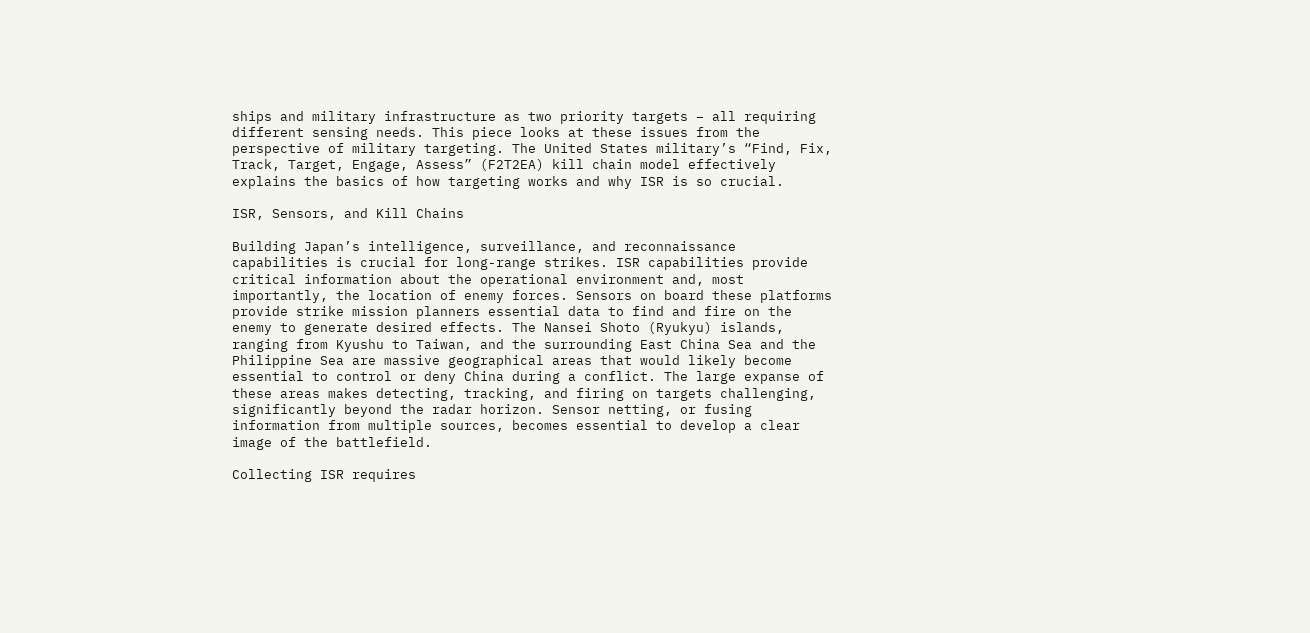ships and military infrastructure as two priority targets – all requiring different sensing needs. This piece looks at these issues from the perspective of military targeting. The United States military’s “Find, Fix, Track, Target, Engage, Assess” (F2T2EA) kill chain model effectively explains the basics of how targeting works and why ISR is so crucial.

ISR, Sensors, and Kill Chains

Building Japan’s intelligence, surveillance, and reconnaissance capabilities is crucial for long-range strikes. ISR capabilities provide critical information about the operational environment and, most importantly, the location of enemy forces. Sensors on board these platforms provide strike mission planners essential data to find and fire on the enemy to generate desired effects. The Nansei Shoto (Ryukyu) islands, ranging from Kyushu to Taiwan, and the surrounding East China Sea and the Philippine Sea are massive geographical areas that would likely become essential to control or deny China during a conflict. The large expanse of these areas makes detecting, tracking, and firing on targets challenging, significantly beyond the radar horizon. Sensor netting, or fusing information from multiple sources, becomes essential to develop a clear image of the battlefield.

Collecting ISR requires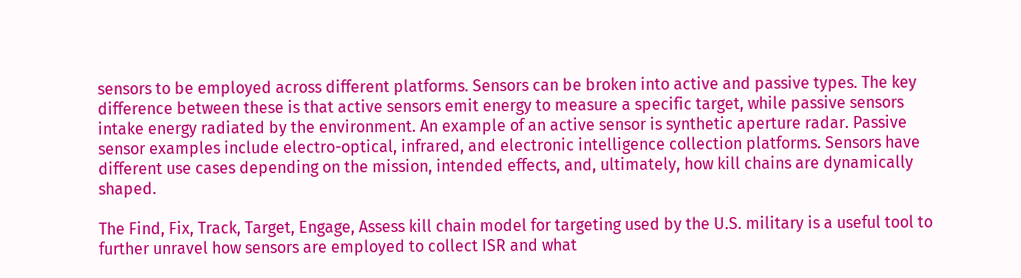sensors to be employed across different platforms. Sensors can be broken into active and passive types. The key difference between these is that active sensors emit energy to measure a specific target, while passive sensors intake energy radiated by the environment. An example of an active sensor is synthetic aperture radar. Passive sensor examples include electro-optical, infrared, and electronic intelligence collection platforms. Sensors have different use cases depending on the mission, intended effects, and, ultimately, how kill chains are dynamically shaped.

The Find, Fix, Track, Target, Engage, Assess kill chain model for targeting used by the U.S. military is a useful tool to further unravel how sensors are employed to collect ISR and what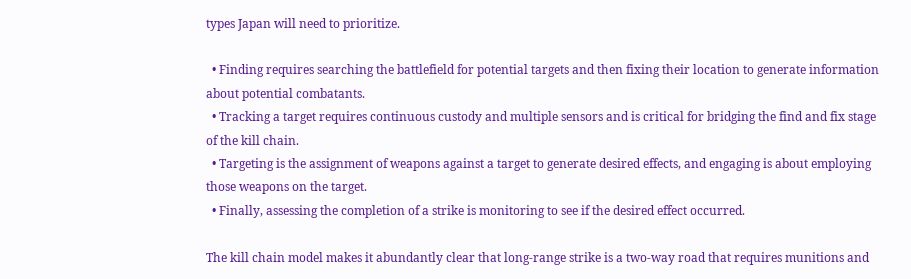types Japan will need to prioritize.

  • Finding requires searching the battlefield for potential targets and then fixing their location to generate information about potential combatants.
  • Tracking a target requires continuous custody and multiple sensors and is critical for bridging the find and fix stage of the kill chain.
  • Targeting is the assignment of weapons against a target to generate desired effects, and engaging is about employing those weapons on the target.
  • Finally, assessing the completion of a strike is monitoring to see if the desired effect occurred.

The kill chain model makes it abundantly clear that long-range strike is a two-way road that requires munitions and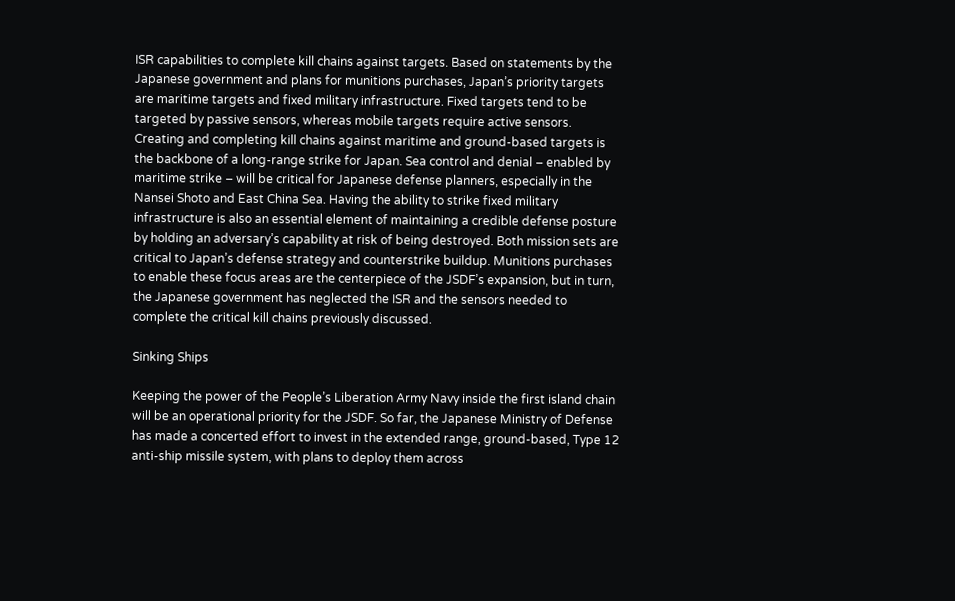ISR capabilities to complete kill chains against targets. Based on statements by the Japanese government and plans for munitions purchases, Japan’s priority targets are maritime targets and fixed military infrastructure. Fixed targets tend to be targeted by passive sensors, whereas mobile targets require active sensors. Creating and completing kill chains against maritime and ground-based targets is the backbone of a long-range strike for Japan. Sea control and denial – enabled by maritime strike – will be critical for Japanese defense planners, especially in the Nansei Shoto and East China Sea. Having the ability to strike fixed military infrastructure is also an essential element of maintaining a credible defense posture by holding an adversary’s capability at risk of being destroyed. Both mission sets are critical to Japan’s defense strategy and counterstrike buildup. Munitions purchases to enable these focus areas are the centerpiece of the JSDF’s expansion, but in turn, the Japanese government has neglected the ISR and the sensors needed to complete the critical kill chains previously discussed.

Sinking Ships

Keeping the power of the People’s Liberation Army Navy inside the first island chain will be an operational priority for the JSDF. So far, the Japanese Ministry of Defense has made a concerted effort to invest in the extended range, ground-based, Type 12 anti-ship missile system, with plans to deploy them across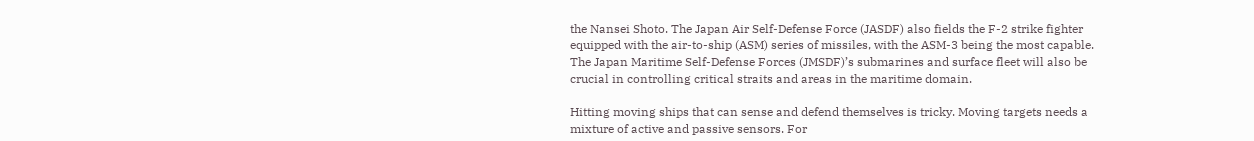the Nansei Shoto. The Japan Air Self-Defense Force (JASDF) also fields the F-2 strike fighter equipped with the air-to-ship (ASM) series of missiles, with the ASM-3 being the most capable. The Japan Maritime Self-Defense Forces (JMSDF)’s submarines and surface fleet will also be crucial in controlling critical straits and areas in the maritime domain.

Hitting moving ships that can sense and defend themselves is tricky. Moving targets needs a mixture of active and passive sensors. For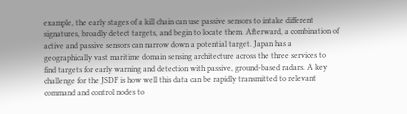example, the early stages of a kill chain can use passive sensors to intake different signatures, broadly detect targets, and begin to locate them. Afterward, a combination of active and passive sensors can narrow down a potential target. Japan has a geographically vast maritime domain sensing architecture across the three services to find targets for early warning and detection with passive, ground-based radars. A key challenge for the JSDF is how well this data can be rapidly transmitted to relevant command and control nodes to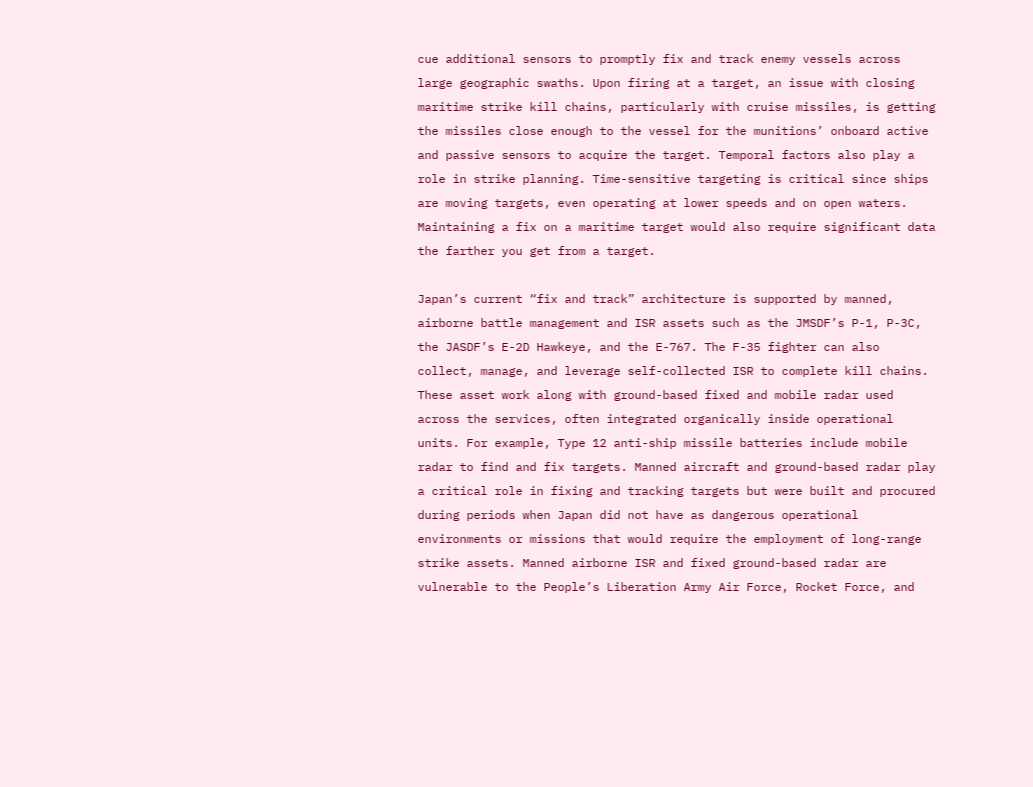cue additional sensors to promptly fix and track enemy vessels across large geographic swaths. Upon firing at a target, an issue with closing maritime strike kill chains, particularly with cruise missiles, is getting the missiles close enough to the vessel for the munitions’ onboard active and passive sensors to acquire the target. Temporal factors also play a role in strike planning. Time-sensitive targeting is critical since ships are moving targets, even operating at lower speeds and on open waters. Maintaining a fix on a maritime target would also require significant data the farther you get from a target.

Japan’s current “fix and track” architecture is supported by manned, airborne battle management and ISR assets such as the JMSDF’s P-1, P-3C, the JASDF’s E-2D Hawkeye, and the E-767. The F-35 fighter can also collect, manage, and leverage self-collected ISR to complete kill chains. These asset work along with ground-based fixed and mobile radar used across the services, often integrated organically inside operational units. For example, Type 12 anti-ship missile batteries include mobile radar to find and fix targets. Manned aircraft and ground-based radar play a critical role in fixing and tracking targets but were built and procured during periods when Japan did not have as dangerous operational environments or missions that would require the employment of long-range strike assets. Manned airborne ISR and fixed ground-based radar are vulnerable to the People’s Liberation Army Air Force, Rocket Force, and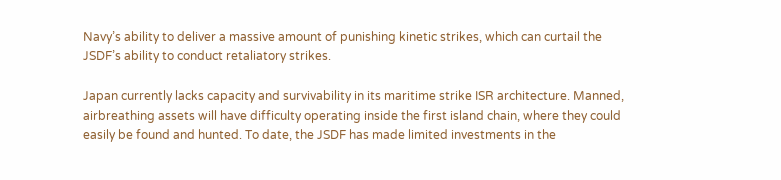Navy’s ability to deliver a massive amount of punishing kinetic strikes, which can curtail the JSDF’s ability to conduct retaliatory strikes.

Japan currently lacks capacity and survivability in its maritime strike ISR architecture. Manned, airbreathing assets will have difficulty operating inside the first island chain, where they could easily be found and hunted. To date, the JSDF has made limited investments in the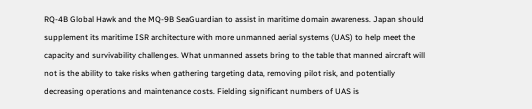RQ-4B Global Hawk and the MQ-9B SeaGuardian to assist in maritime domain awareness. Japan should supplement its maritime ISR architecture with more unmanned aerial systems (UAS) to help meet the capacity and survivability challenges. What unmanned assets bring to the table that manned aircraft will not is the ability to take risks when gathering targeting data, removing pilot risk, and potentially decreasing operations and maintenance costs. Fielding significant numbers of UAS is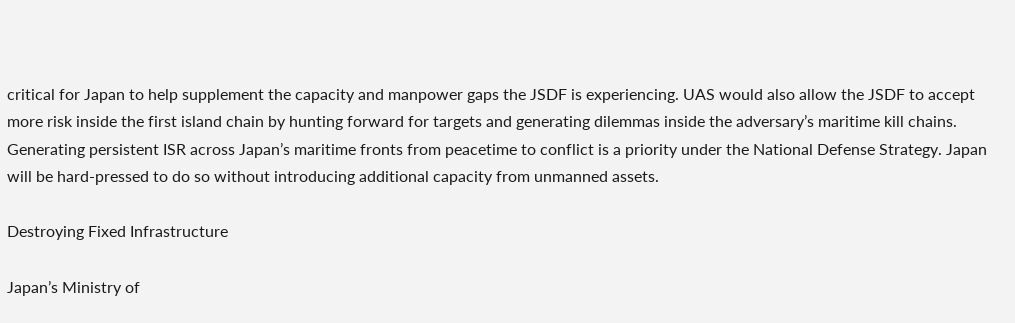critical for Japan to help supplement the capacity and manpower gaps the JSDF is experiencing. UAS would also allow the JSDF to accept more risk inside the first island chain by hunting forward for targets and generating dilemmas inside the adversary’s maritime kill chains. Generating persistent ISR across Japan’s maritime fronts from peacetime to conflict is a priority under the National Defense Strategy. Japan will be hard-pressed to do so without introducing additional capacity from unmanned assets.

Destroying Fixed Infrastructure

Japan’s Ministry of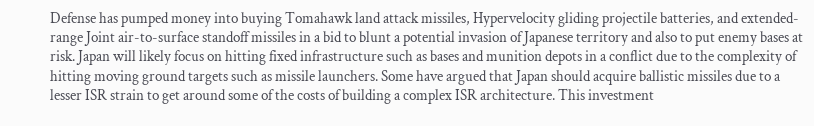Defense has pumped money into buying Tomahawk land attack missiles, Hypervelocity gliding projectile batteries, and extended-range Joint air-to-surface standoff missiles in a bid to blunt a potential invasion of Japanese territory and also to put enemy bases at risk. Japan will likely focus on hitting fixed infrastructure such as bases and munition depots in a conflict due to the complexity of hitting moving ground targets such as missile launchers. Some have argued that Japan should acquire ballistic missiles due to a lesser ISR strain to get around some of the costs of building a complex ISR architecture. This investment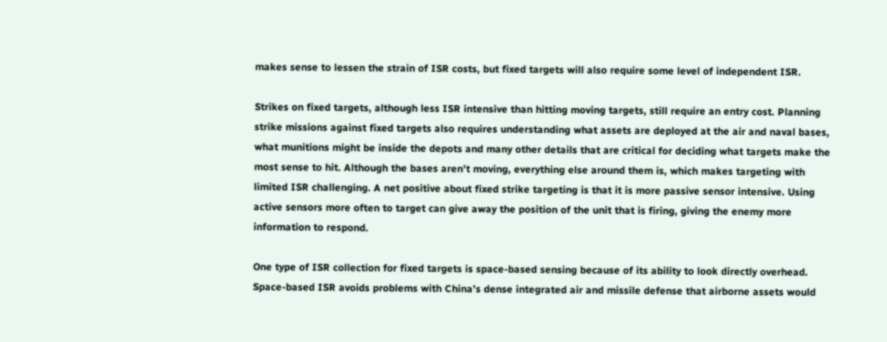makes sense to lessen the strain of ISR costs, but fixed targets will also require some level of independent ISR.

Strikes on fixed targets, although less ISR intensive than hitting moving targets, still require an entry cost. Planning strike missions against fixed targets also requires understanding what assets are deployed at the air and naval bases, what munitions might be inside the depots and many other details that are critical for deciding what targets make the most sense to hit. Although the bases aren’t moving, everything else around them is, which makes targeting with limited ISR challenging. A net positive about fixed strike targeting is that it is more passive sensor intensive. Using active sensors more often to target can give away the position of the unit that is firing, giving the enemy more information to respond.

One type of ISR collection for fixed targets is space-based sensing because of its ability to look directly overhead. Space-based ISR avoids problems with China’s dense integrated air and missile defense that airborne assets would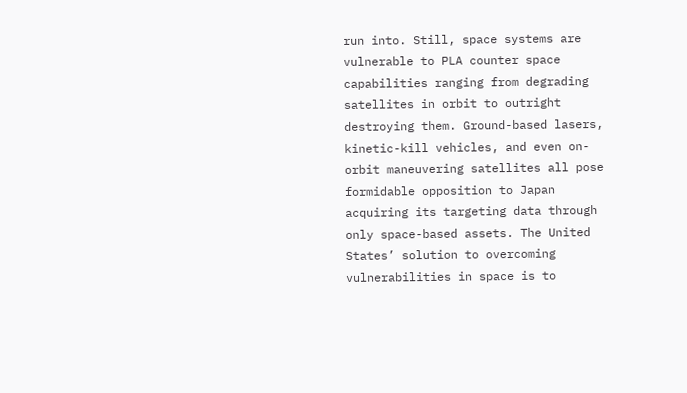run into. Still, space systems are vulnerable to PLA counter space capabilities ranging from degrading satellites in orbit to outright destroying them. Ground-based lasers, kinetic-kill vehicles, and even on-orbit maneuvering satellites all pose formidable opposition to Japan acquiring its targeting data through only space-based assets. The United States’ solution to overcoming vulnerabilities in space is to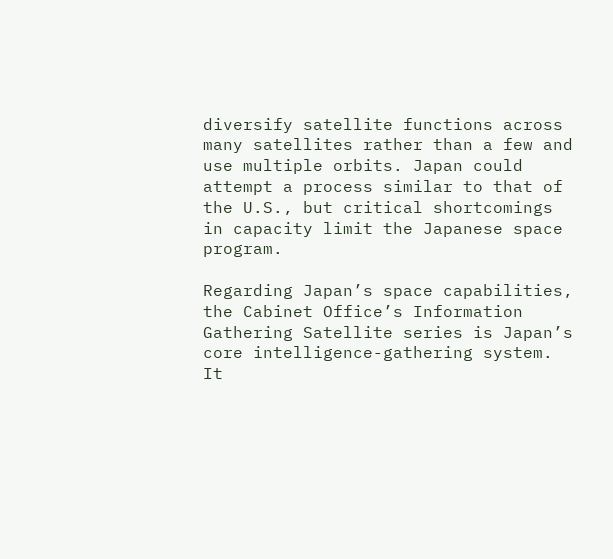diversify satellite functions across many satellites rather than a few and use multiple orbits. Japan could attempt a process similar to that of the U.S., but critical shortcomings in capacity limit the Japanese space program.

Regarding Japan’s space capabilities, the Cabinet Office’s Information Gathering Satellite series is Japan’s core intelligence-gathering system. It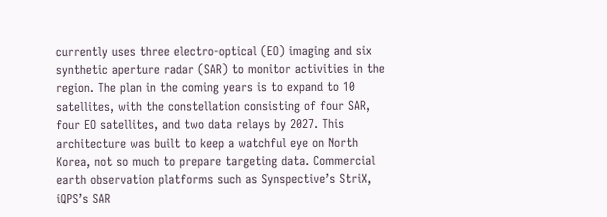currently uses three electro-optical (EO) imaging and six synthetic aperture radar (SAR) to monitor activities in the region. The plan in the coming years is to expand to 10 satellites, with the constellation consisting of four SAR, four EO satellites, and two data relays by 2027. This architecture was built to keep a watchful eye on North Korea, not so much to prepare targeting data. Commercial earth observation platforms such as Synspective’s StriX, iQPS’s SAR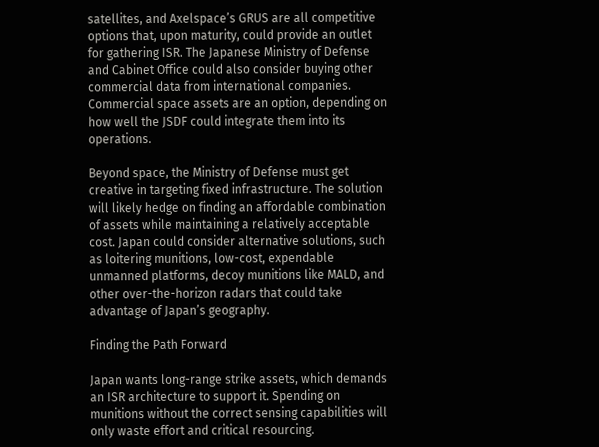satellites, and Axelspace’s GRUS are all competitive options that, upon maturity, could provide an outlet for gathering ISR. The Japanese Ministry of Defense and Cabinet Office could also consider buying other commercial data from international companies. Commercial space assets are an option, depending on how well the JSDF could integrate them into its operations.

Beyond space, the Ministry of Defense must get creative in targeting fixed infrastructure. The solution will likely hedge on finding an affordable combination of assets while maintaining a relatively acceptable cost. Japan could consider alternative solutions, such as loitering munitions, low-cost, expendable unmanned platforms, decoy munitions like MALD, and other over-the-horizon radars that could take advantage of Japan’s geography.

Finding the Path Forward

Japan wants long-range strike assets, which demands an ISR architecture to support it. Spending on munitions without the correct sensing capabilities will only waste effort and critical resourcing.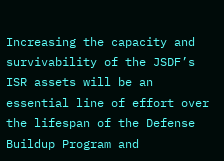Increasing the capacity and survivability of the JSDF’s ISR assets will be an essential line of effort over the lifespan of the Defense Buildup Program and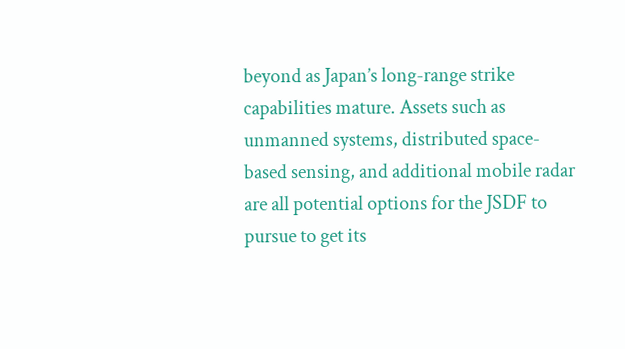beyond as Japan’s long-range strike capabilities mature. Assets such as unmanned systems, distributed space-based sensing, and additional mobile radar are all potential options for the JSDF to pursue to get its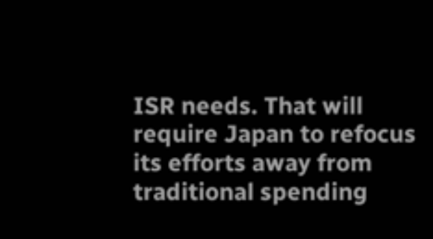ISR needs. That will require Japan to refocus its efforts away from traditional spending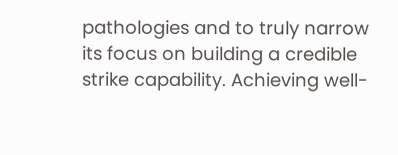pathologies and to truly narrow its focus on building a credible strike capability. Achieving well-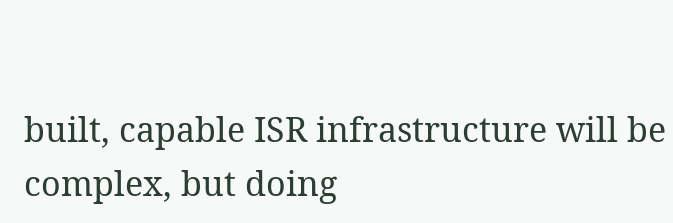built, capable ISR infrastructure will be complex, but doing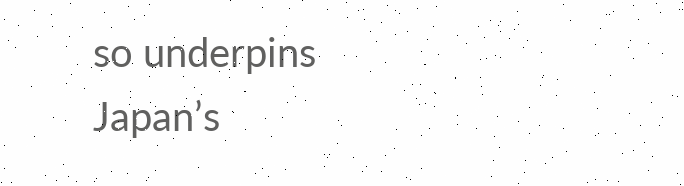so underpins Japan’s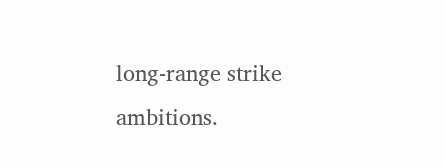long-range strike ambitions.